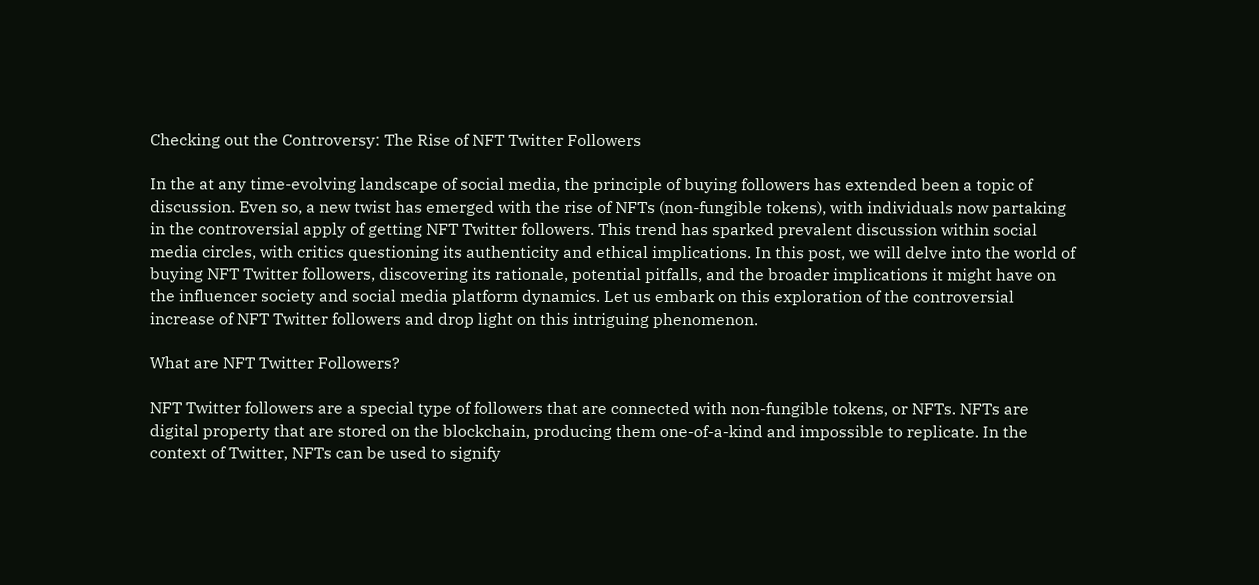Checking out the Controversy: The Rise of NFT Twitter Followers

In the at any time-evolving landscape of social media, the principle of buying followers has extended been a topic of discussion. Even so, a new twist has emerged with the rise of NFTs (non-fungible tokens), with individuals now partaking in the controversial apply of getting NFT Twitter followers. This trend has sparked prevalent discussion within social media circles, with critics questioning its authenticity and ethical implications. In this post, we will delve into the world of buying NFT Twitter followers, discovering its rationale, potential pitfalls, and the broader implications it might have on the influencer society and social media platform dynamics. Let us embark on this exploration of the controversial increase of NFT Twitter followers and drop light on this intriguing phenomenon.

What are NFT Twitter Followers?

NFT Twitter followers are a special type of followers that are connected with non-fungible tokens, or NFTs. NFTs are digital property that are stored on the blockchain, producing them one-of-a-kind and impossible to replicate. In the context of Twitter, NFTs can be used to signify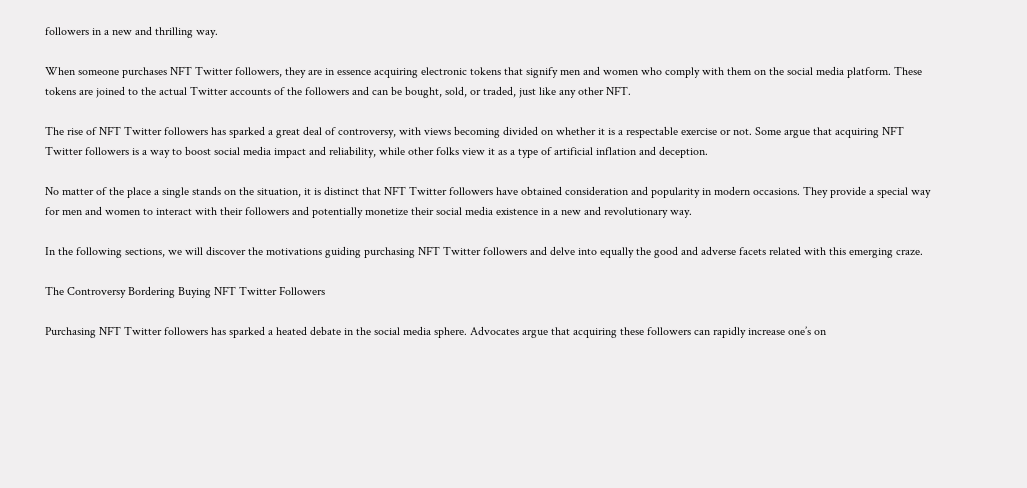followers in a new and thrilling way.

When someone purchases NFT Twitter followers, they are in essence acquiring electronic tokens that signify men and women who comply with them on the social media platform. These tokens are joined to the actual Twitter accounts of the followers and can be bought, sold, or traded, just like any other NFT.

The rise of NFT Twitter followers has sparked a great deal of controversy, with views becoming divided on whether it is a respectable exercise or not. Some argue that acquiring NFT Twitter followers is a way to boost social media impact and reliability, while other folks view it as a type of artificial inflation and deception.

No matter of the place a single stands on the situation, it is distinct that NFT Twitter followers have obtained consideration and popularity in modern occasions. They provide a special way for men and women to interact with their followers and potentially monetize their social media existence in a new and revolutionary way.

In the following sections, we will discover the motivations guiding purchasing NFT Twitter followers and delve into equally the good and adverse facets related with this emerging craze.

The Controversy Bordering Buying NFT Twitter Followers

Purchasing NFT Twitter followers has sparked a heated debate in the social media sphere. Advocates argue that acquiring these followers can rapidly increase one’s on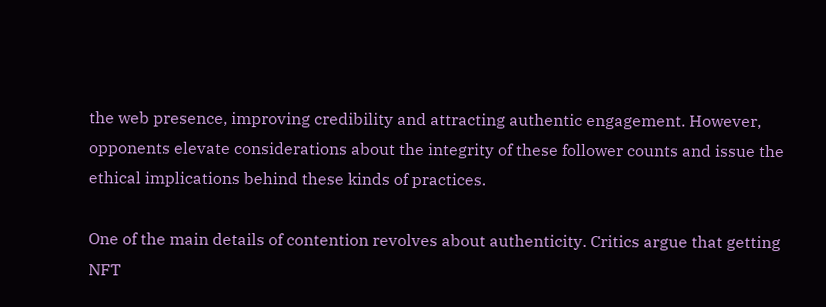the web presence, improving credibility and attracting authentic engagement. However, opponents elevate considerations about the integrity of these follower counts and issue the ethical implications behind these kinds of practices.

One of the main details of contention revolves about authenticity. Critics argue that getting NFT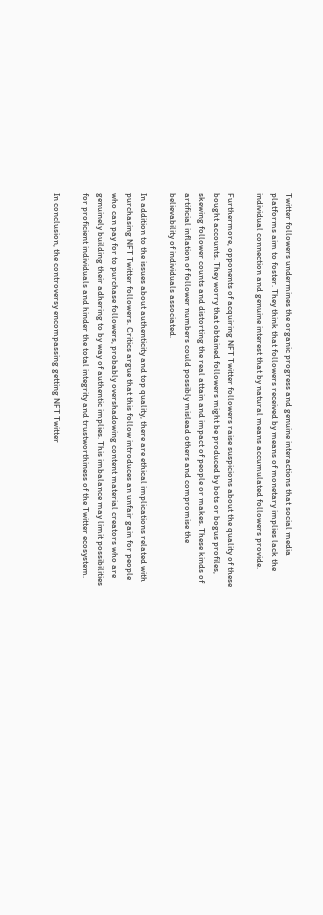Twitter followers undermines the organic progress and genuine interactions that social media platforms aim to foster. They think that followers received by means of monetary implies lack the individual connection and genuine interest that by natural means accumulated followers provide.

Furthermore, opponents of acquiring NFT Twitter followers raise suspicions about the quality of these bought accounts. They worry that obtained followers might be produced by bots or bogus profiles, skewing follower counts and distorting the real attain and impact of people or makes. These kinds of artificial inflation of follower numbers could possibly mislead others and compromise the believability of individuals associated.

In addition to the issues about authenticity and top quality, there are ethical implications related with purchasing NFT Twitter followers. Critics argue that this follow introduces an unfair gain for people who can pay for to purchase followers, probably overshadowing content material creators who are genuinely building their adhering to by way of authentic implies. This imbalance may limit possibilities for proficient individuals and hinder the total integrity and trustworthiness of the Twitter ecosystem.

In conclusion, the controversy encompassing getting NFT Twitter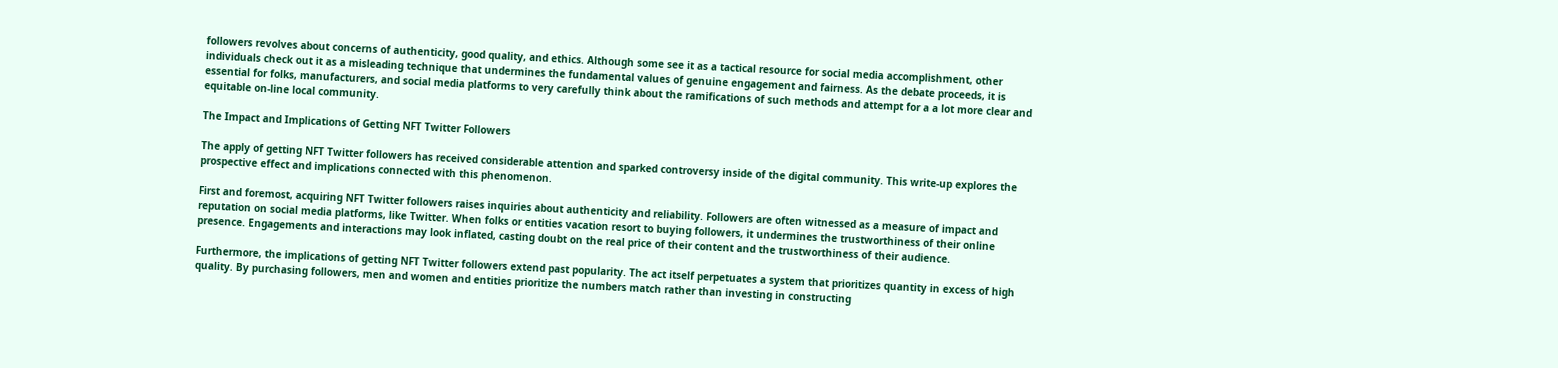followers revolves about concerns of authenticity, good quality, and ethics. Although some see it as a tactical resource for social media accomplishment, other individuals check out it as a misleading technique that undermines the fundamental values of genuine engagement and fairness. As the debate proceeds, it is essential for folks, manufacturers, and social media platforms to very carefully think about the ramifications of such methods and attempt for a a lot more clear and equitable on-line local community.

The Impact and Implications of Getting NFT Twitter Followers

The apply of getting NFT Twitter followers has received considerable attention and sparked controversy inside of the digital community. This write-up explores the prospective effect and implications connected with this phenomenon.

First and foremost, acquiring NFT Twitter followers raises inquiries about authenticity and reliability. Followers are often witnessed as a measure of impact and reputation on social media platforms, like Twitter. When folks or entities vacation resort to buying followers, it undermines the trustworthiness of their online presence. Engagements and interactions may look inflated, casting doubt on the real price of their content and the trustworthiness of their audience.

Furthermore, the implications of getting NFT Twitter followers extend past popularity. The act itself perpetuates a system that prioritizes quantity in excess of high quality. By purchasing followers, men and women and entities prioritize the numbers match rather than investing in constructing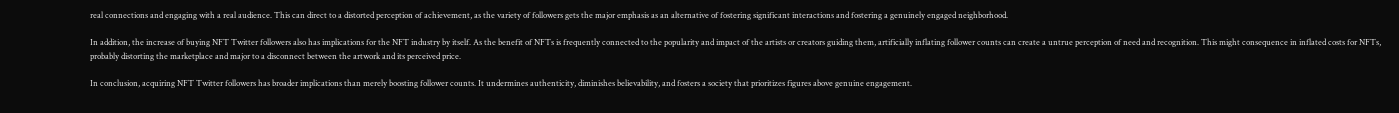real connections and engaging with a real audience. This can direct to a distorted perception of achievement, as the variety of followers gets the major emphasis as an alternative of fostering significant interactions and fostering a genuinely engaged neighborhood.

In addition, the increase of buying NFT Twitter followers also has implications for the NFT industry by itself. As the benefit of NFTs is frequently connected to the popularity and impact of the artists or creators guiding them, artificially inflating follower counts can create a untrue perception of need and recognition. This might consequence in inflated costs for NFTs, probably distorting the marketplace and major to a disconnect between the artwork and its perceived price.

In conclusion, acquiring NFT Twitter followers has broader implications than merely boosting follower counts. It undermines authenticity, diminishes believability, and fosters a society that prioritizes figures above genuine engagement.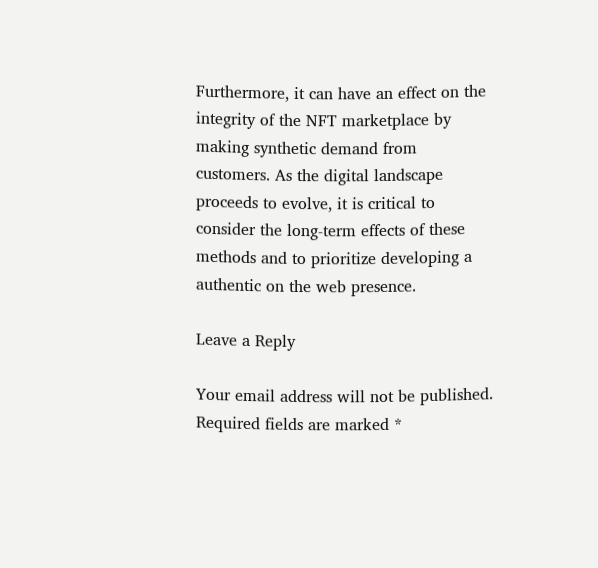Furthermore, it can have an effect on the integrity of the NFT marketplace by making synthetic demand from customers. As the digital landscape proceeds to evolve, it is critical to consider the long-term effects of these methods and to prioritize developing a authentic on the web presence.

Leave a Reply

Your email address will not be published. Required fields are marked *